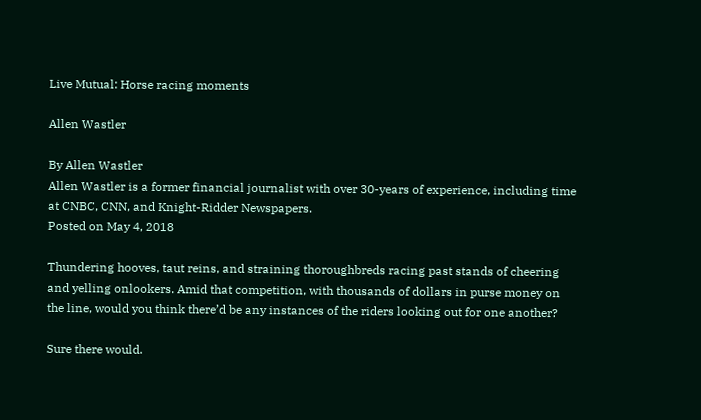Live Mutual: Horse racing moments

Allen Wastler

By Allen Wastler
Allen Wastler is a former financial journalist with over 30-years of experience, including time at CNBC, CNN, and Knight-Ridder Newspapers.
Posted on May 4, 2018

Thundering hooves, taut reins, and straining thoroughbreds racing past stands of cheering and yelling onlookers. Amid that competition, with thousands of dollars in purse money on the line, would you think there’d be any instances of the riders looking out for one another?

Sure there would.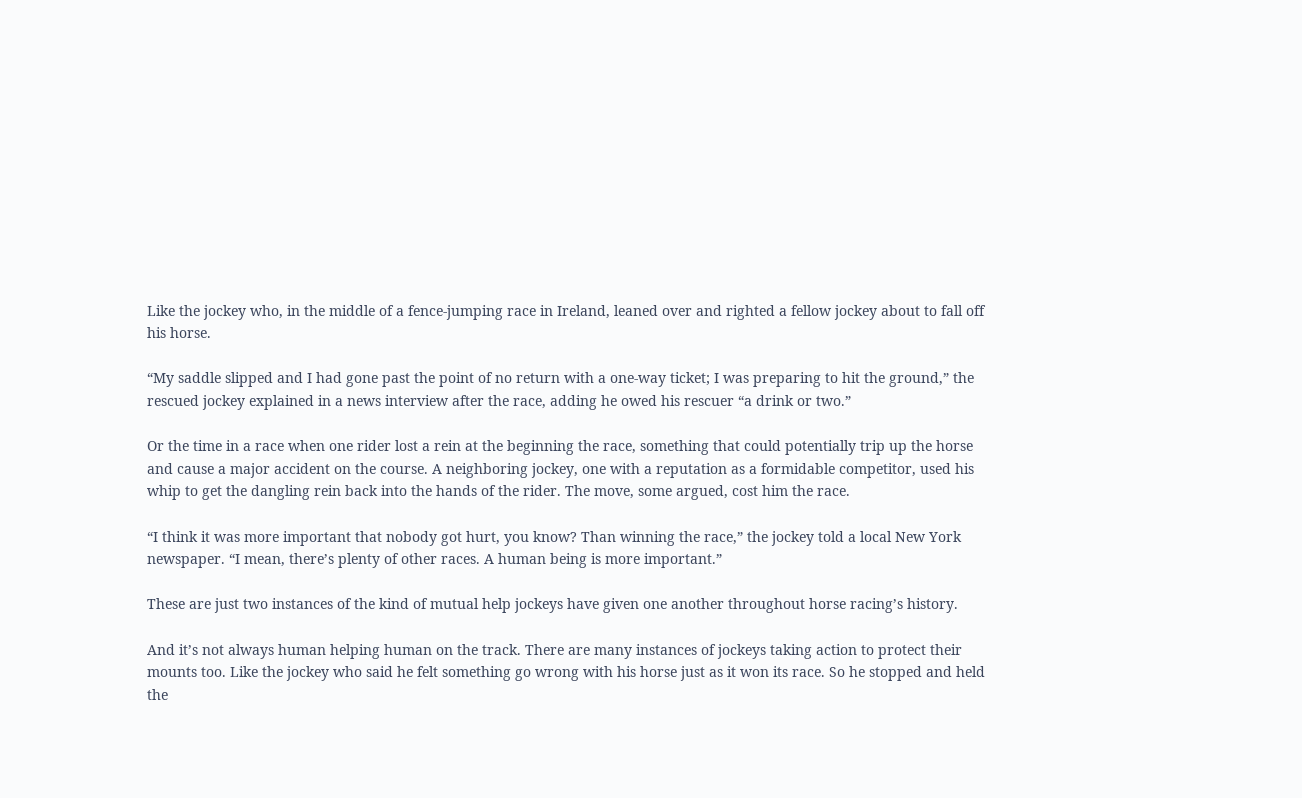Like the jockey who, in the middle of a fence-jumping race in Ireland, leaned over and righted a fellow jockey about to fall off his horse.

“My saddle slipped and I had gone past the point of no return with a one-way ticket; I was preparing to hit the ground,” the rescued jockey explained in a news interview after the race, adding he owed his rescuer “a drink or two.”

Or the time in a race when one rider lost a rein at the beginning the race, something that could potentially trip up the horse and cause a major accident on the course. A neighboring jockey, one with a reputation as a formidable competitor, used his whip to get the dangling rein back into the hands of the rider. The move, some argued, cost him the race.

“I think it was more important that nobody got hurt, you know? Than winning the race,” the jockey told a local New York newspaper. “I mean, there’s plenty of other races. A human being is more important.”

These are just two instances of the kind of mutual help jockeys have given one another throughout horse racing’s history.

And it’s not always human helping human on the track. There are many instances of jockeys taking action to protect their mounts too. Like the jockey who said he felt something go wrong with his horse just as it won its race. So he stopped and held the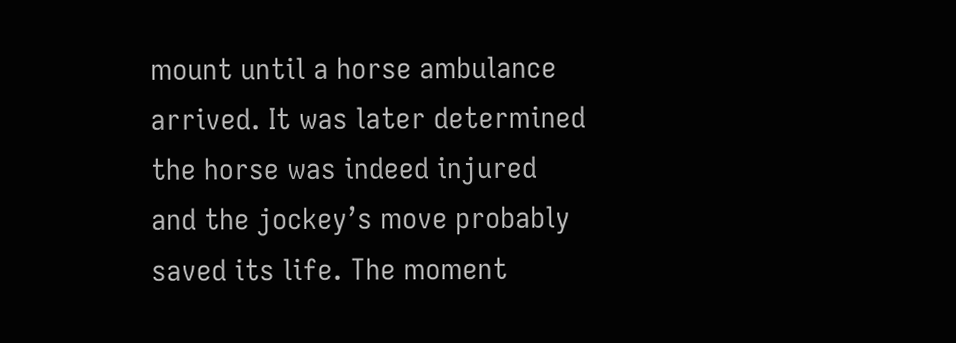mount until a horse ambulance arrived. It was later determined the horse was indeed injured and the jockey’s move probably saved its life. The moment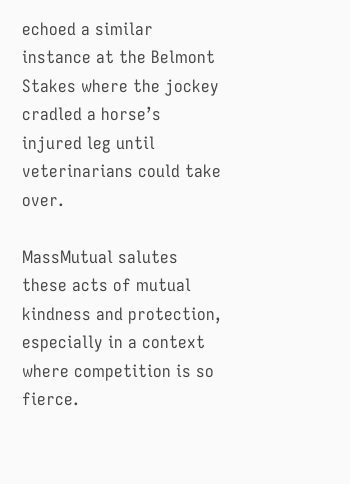echoed a similar instance at the Belmont Stakes where the jockey cradled a horse’s injured leg until veterinarians could take over.

MassMutual salutes these acts of mutual kindness and protection, especially in a context where competition is so fierce.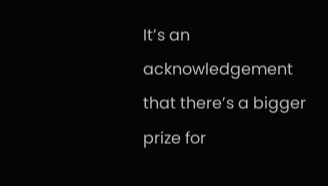It’s an acknowledgement that there’s a bigger prize for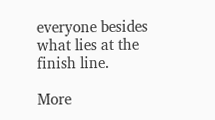everyone besides what lies at the finish line.

More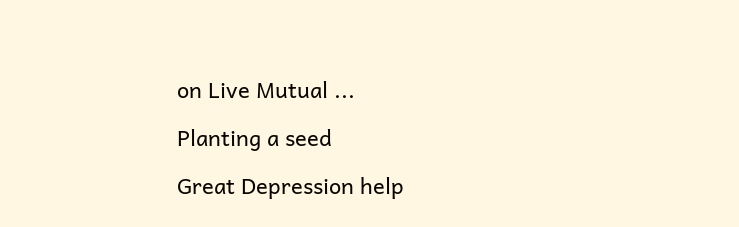on Live Mutual ...

Planting a seed

Great Depression help